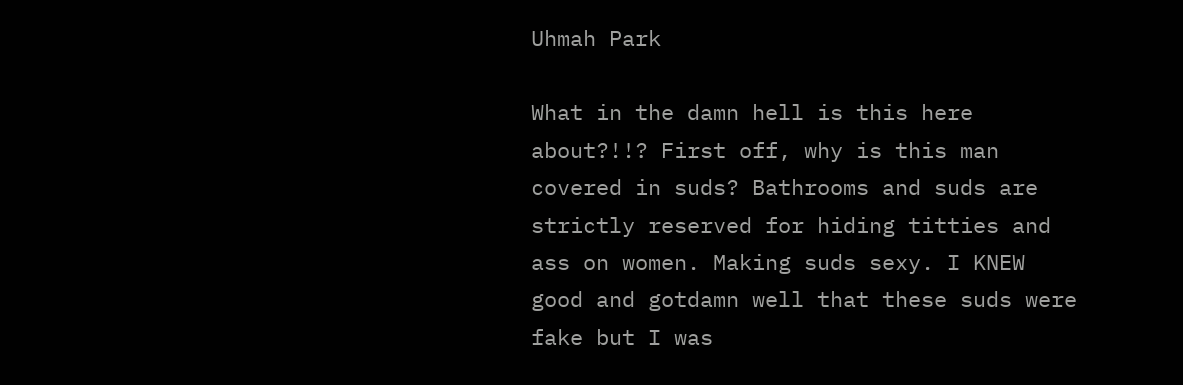Uhmah Park

What in the damn hell is this here about?!!? First off, why is this man covered in suds? Bathrooms and suds are strictly reserved for hiding titties and ass on women. Making suds sexy. I KNEW good and gotdamn well that these suds were fake but I was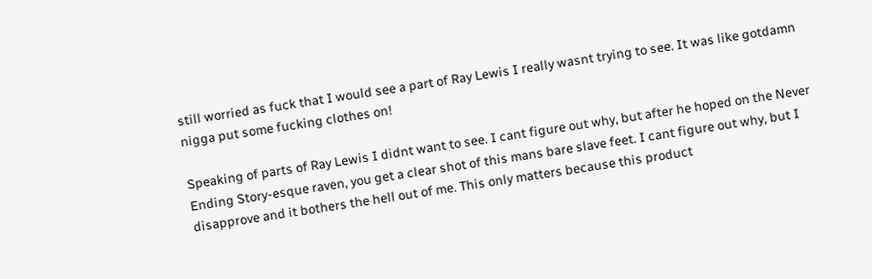still worried as fuck that I would see a part of Ray Lewis I really wasnt trying to see. It was like gotdamn nigga put some fucking clothes on!

Speaking of parts of Ray Lewis I didnt want to see. I cant figure out why, but after he hoped on the Never Ending Story-esque raven, you get a clear shot of this mans bare slave feet. I cant figure out why, but I disapprove and it bothers the hell out of me. This only matters because this product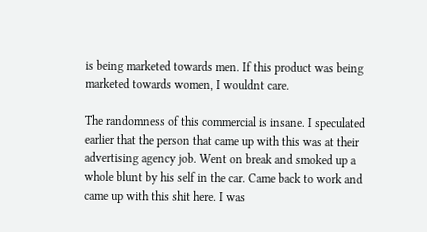is being marketed towards men. If this product was being marketed towards women, I wouldnt care.

The randomness of this commercial is insane. I speculated earlier that the person that came up with this was at their advertising agency job. Went on break and smoked up a whole blunt by his self in the car. Came back to work and came up with this shit here. I was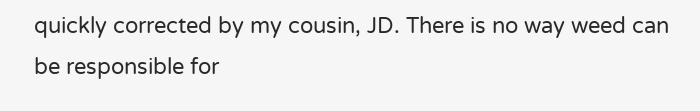quickly corrected by my cousin, JD. There is no way weed can be responsible for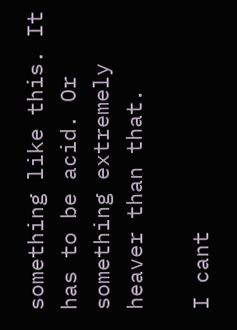something like this. It has to be acid. Or something extremely heaver than that.

I cant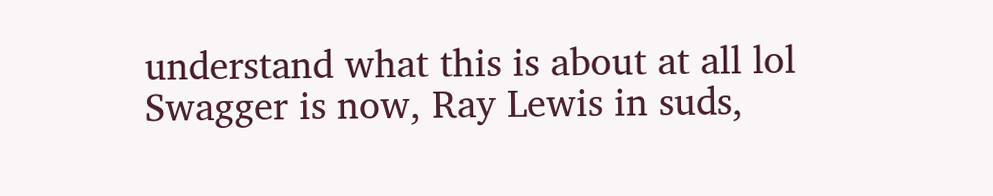understand what this is about at all lol Swagger is now, Ray Lewis in suds,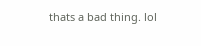thats a bad thing. lol